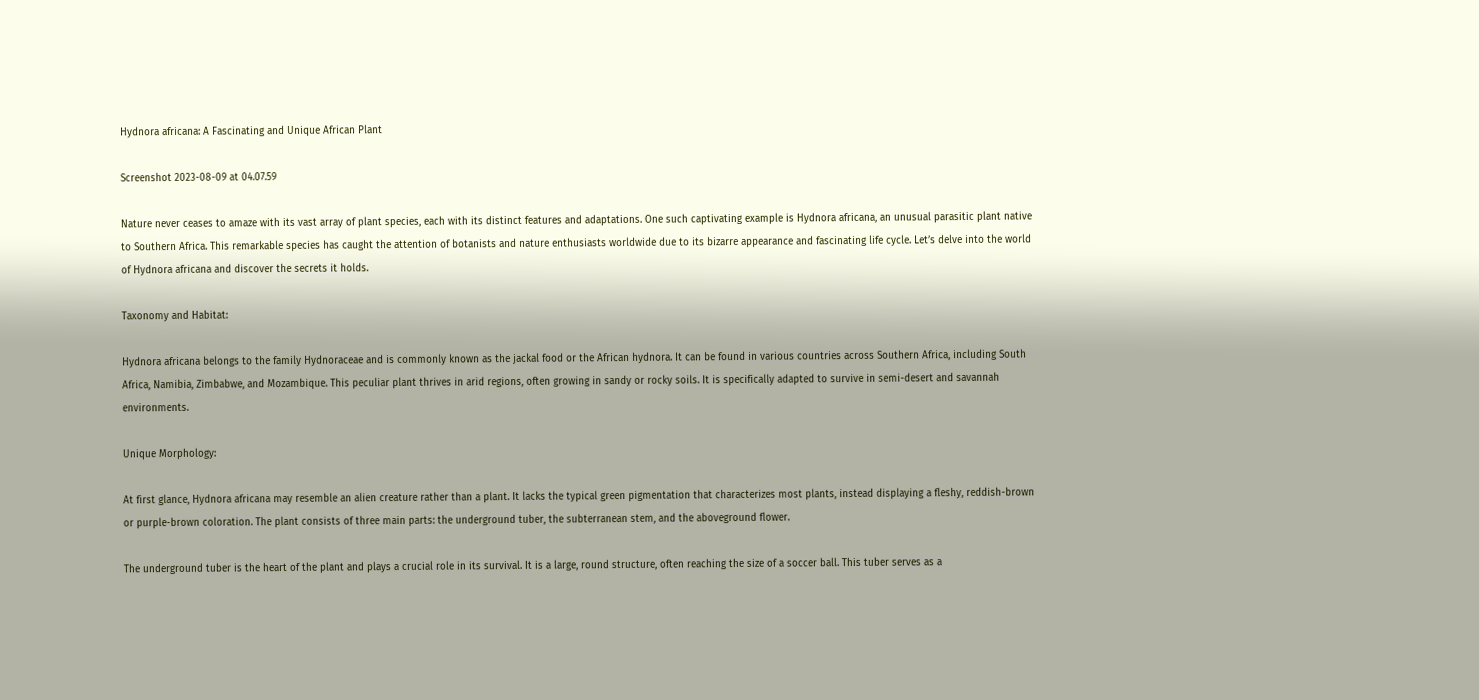Hydnora africana: A Fascinating and Unique African Plant

Screenshot 2023-08-09 at 04.07.59

Nature never ceases to amaze with its vast array of plant species, each with its distinct features and adaptations. One such captivating example is Hydnora africana, an unusual parasitic plant native to Southern Africa. This remarkable species has caught the attention of botanists and nature enthusiasts worldwide due to its bizarre appearance and fascinating life cycle. Let’s delve into the world of Hydnora africana and discover the secrets it holds.

Taxonomy and Habitat:

Hydnora africana belongs to the family Hydnoraceae and is commonly known as the jackal food or the African hydnora. It can be found in various countries across Southern Africa, including South Africa, Namibia, Zimbabwe, and Mozambique. This peculiar plant thrives in arid regions, often growing in sandy or rocky soils. It is specifically adapted to survive in semi-desert and savannah environments.

Unique Morphology:

At first glance, Hydnora africana may resemble an alien creature rather than a plant. It lacks the typical green pigmentation that characterizes most plants, instead displaying a fleshy, reddish-brown or purple-brown coloration. The plant consists of three main parts: the underground tuber, the subterranean stem, and the aboveground flower.

The underground tuber is the heart of the plant and plays a crucial role in its survival. It is a large, round structure, often reaching the size of a soccer ball. This tuber serves as a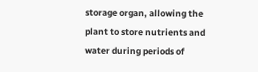storage organ, allowing the plant to store nutrients and water during periods of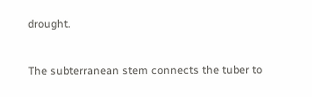drought.

The subterranean stem connects the tuber to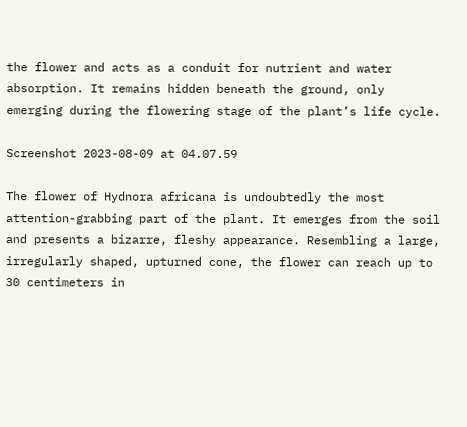the flower and acts as a conduit for nutrient and water absorption. It remains hidden beneath the ground, only emerging during the flowering stage of the plant’s life cycle.

Screenshot 2023-08-09 at 04.07.59

The flower of Hydnora africana is undoubtedly the most attention-grabbing part of the plant. It emerges from the soil and presents a bizarre, fleshy appearance. Resembling a large, irregularly shaped, upturned cone, the flower can reach up to 30 centimeters in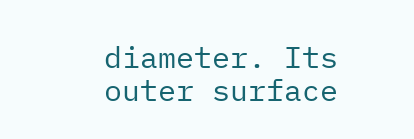diameter. Its outer surface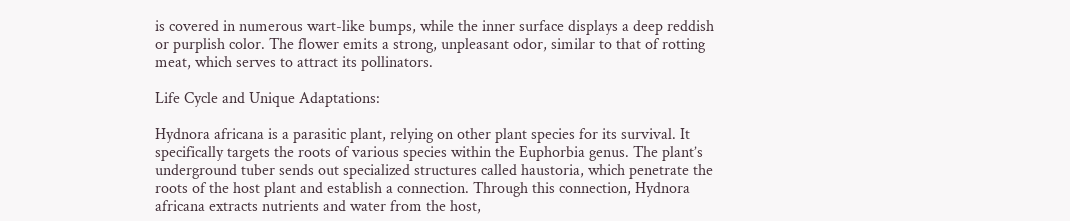is covered in numerous wart-like bumps, while the inner surface displays a deep reddish or purplish color. The flower emits a strong, unpleasant odor, similar to that of rotting meat, which serves to attract its pollinators.

Life Cycle and Unique Adaptations:

Hydnora africana is a parasitic plant, relying on other plant species for its survival. It specifically targets the roots of various species within the Euphorbia genus. The plant’s underground tuber sends out specialized structures called haustoria, which penetrate the roots of the host plant and establish a connection. Through this connection, Hydnora africana extracts nutrients and water from the host,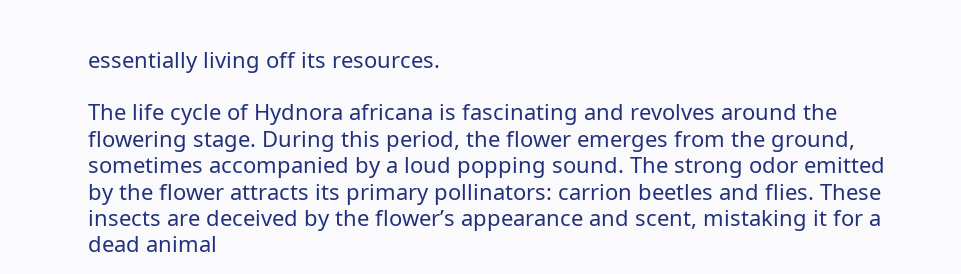essentially living off its resources.

The life cycle of Hydnora africana is fascinating and revolves around the flowering stage. During this period, the flower emerges from the ground, sometimes accompanied by a loud popping sound. The strong odor emitted by the flower attracts its primary pollinators: carrion beetles and flies. These insects are deceived by the flower’s appearance and scent, mistaking it for a dead animal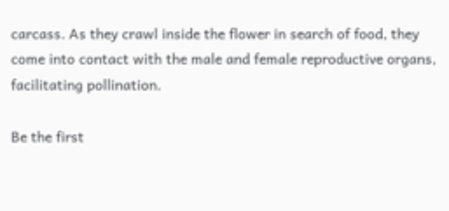carcass. As they crawl inside the flower in search of food, they come into contact with the male and female reproductive organs, facilitating pollination.

Be the first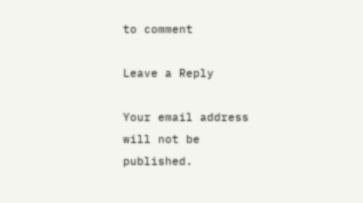to comment

Leave a Reply

Your email address will not be published.